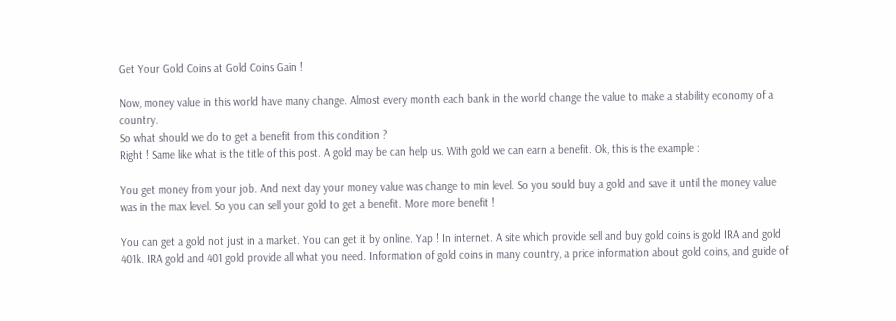Get Your Gold Coins at Gold Coins Gain !

Now, money value in this world have many change. Almost every month each bank in the world change the value to make a stability economy of a country.
So what should we do to get a benefit from this condition ?
Right ! Same like what is the title of this post. A gold may be can help us. With gold we can earn a benefit. Ok, this is the example :

You get money from your job. And next day your money value was change to min level. So you sould buy a gold and save it until the money value was in the max level. So you can sell your gold to get a benefit. More more benefit !

You can get a gold not just in a market. You can get it by online. Yap ! In internet. A site which provide sell and buy gold coins is gold IRA and gold 401k. IRA gold and 401 gold provide all what you need. Information of gold coins in many country, a price information about gold coins, and guide of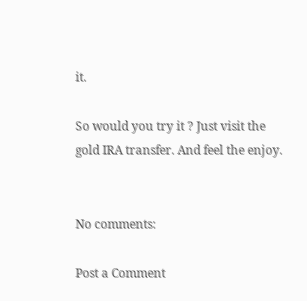it.

So would you try it ? Just visit the gold IRA transfer. And feel the enjoy.


No comments:

Post a Comment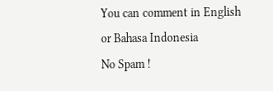You can comment in English or Bahasa Indonesia
No Spam !